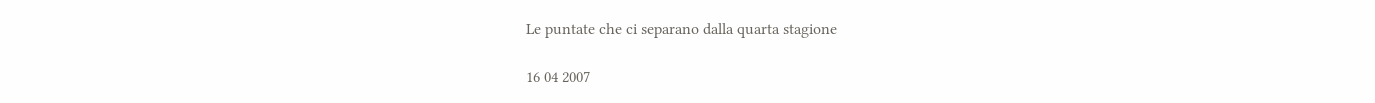Le puntate che ci separano dalla quarta stagione

16 04 2007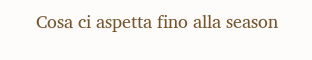Cosa ci aspetta fino alla season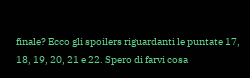finale? Ecco gli spoilers riguardanti le puntate 17, 18, 19, 20, 21 e 22. Spero di farvi cosa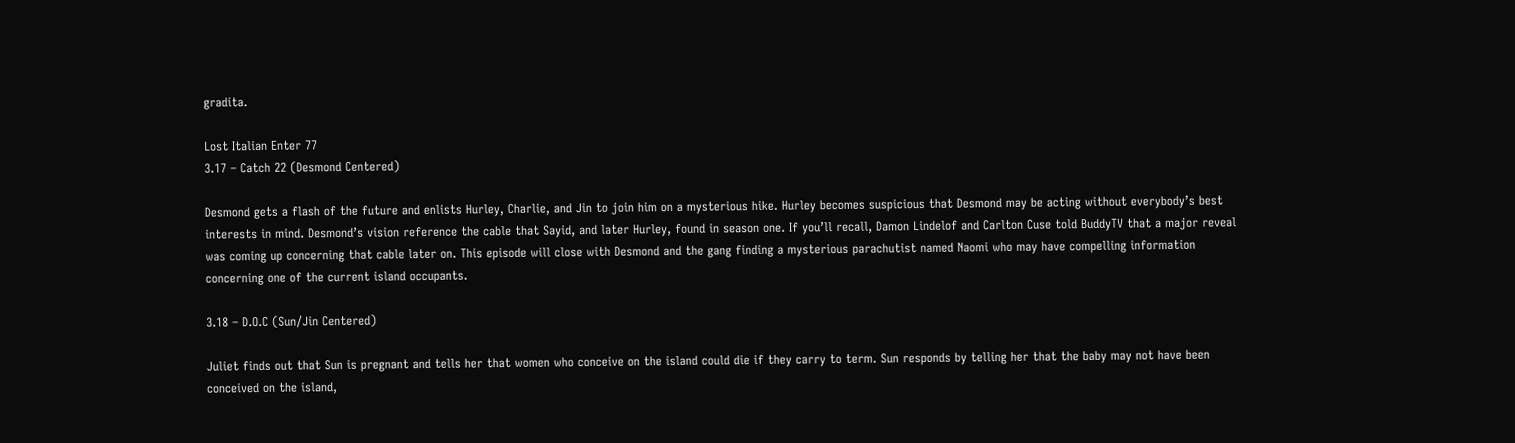gradita.

Lost Italian Enter 77
3.17 – Catch 22 (Desmond Centered)

Desmond gets a flash of the future and enlists Hurley, Charlie, and Jin to join him on a mysterious hike. Hurley becomes suspicious that Desmond may be acting without everybody’s best interests in mind. Desmond’s vision reference the cable that Sayid, and later Hurley, found in season one. If you’ll recall, Damon Lindelof and Carlton Cuse told BuddyTV that a major reveal was coming up concerning that cable later on. This episode will close with Desmond and the gang finding a mysterious parachutist named Naomi who may have compelling information concerning one of the current island occupants.

3.18 – D.O.C (Sun/Jin Centered)

Juliet finds out that Sun is pregnant and tells her that women who conceive on the island could die if they carry to term. Sun responds by telling her that the baby may not have been conceived on the island,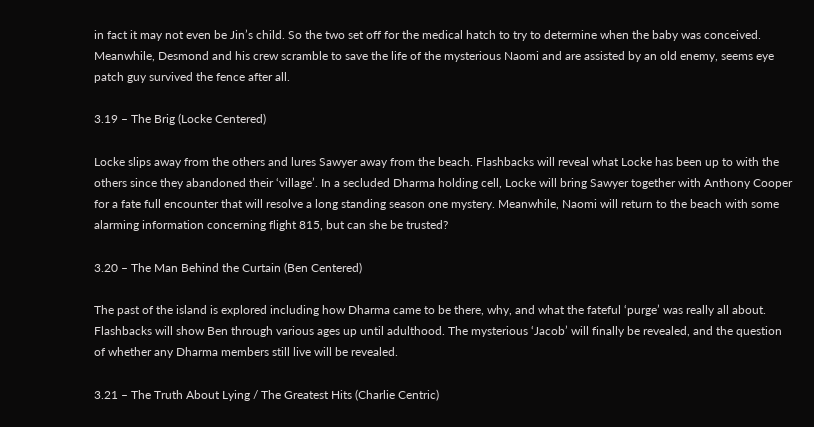in fact it may not even be Jin’s child. So the two set off for the medical hatch to try to determine when the baby was conceived. Meanwhile, Desmond and his crew scramble to save the life of the mysterious Naomi and are assisted by an old enemy, seems eye patch guy survived the fence after all.

3.19 – The Brig (Locke Centered)

Locke slips away from the others and lures Sawyer away from the beach. Flashbacks will reveal what Locke has been up to with the others since they abandoned their ‘village’. In a secluded Dharma holding cell, Locke will bring Sawyer together with Anthony Cooper for a fate full encounter that will resolve a long standing season one mystery. Meanwhile, Naomi will return to the beach with some alarming information concerning flight 815, but can she be trusted?

3.20 – The Man Behind the Curtain (Ben Centered)

The past of the island is explored including how Dharma came to be there, why, and what the fateful ‘purge’ was really all about. Flashbacks will show Ben through various ages up until adulthood. The mysterious ‘Jacob’ will finally be revealed, and the question of whether any Dharma members still live will be revealed.

3.21 – The Truth About Lying / The Greatest Hits (Charlie Centric)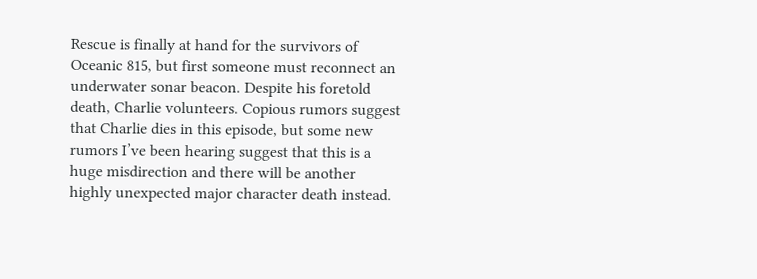Rescue is finally at hand for the survivors of Oceanic 815, but first someone must reconnect an underwater sonar beacon. Despite his foretold death, Charlie volunteers. Copious rumors suggest that Charlie dies in this episode, but some new rumors I’ve been hearing suggest that this is a huge misdirection and there will be another highly unexpected major character death instead.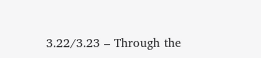3.22/3.23 – Through the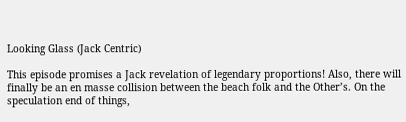Looking Glass (Jack Centric)

This episode promises a Jack revelation of legendary proportions! Also, there will finally be an en masse collision between the beach folk and the Other’s. On the speculation end of things,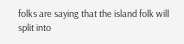folks are saying that the island folk will split into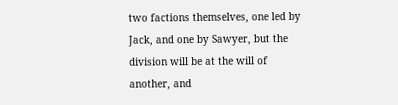two factions themselves, one led by Jack, and one by Sawyer, but the division will be at the will of another, and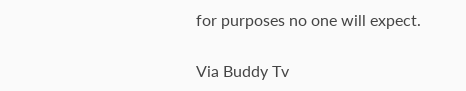for purposes no one will expect.

Via Buddy Tv